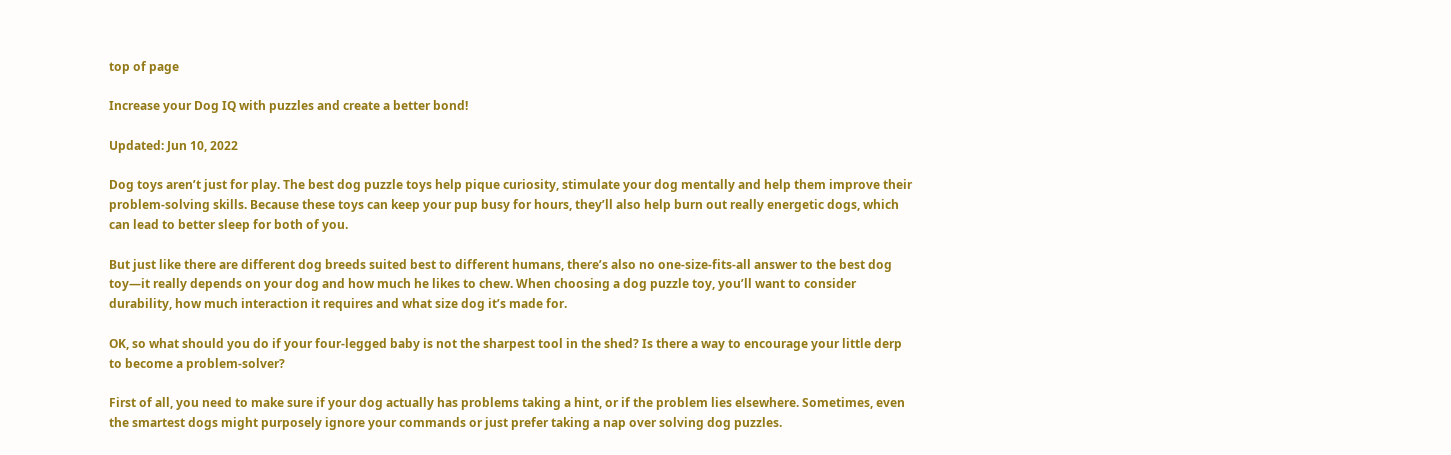top of page

Increase your Dog IQ with puzzles and create a better bond!

Updated: Jun 10, 2022

Dog toys aren’t just for play. The best dog puzzle toys help pique curiosity, stimulate your dog mentally and help them improve their problem-solving skills. Because these toys can keep your pup busy for hours, they’ll also help burn out really energetic dogs, which can lead to better sleep for both of you.

But just like there are different dog breeds suited best to different humans, there’s also no one-size-fits-all answer to the best dog toy—it really depends on your dog and how much he likes to chew. When choosing a dog puzzle toy, you’ll want to consider durability, how much interaction it requires and what size dog it’s made for.

OK, so what should you do if your four-legged baby is not the sharpest tool in the shed? Is there a way to encourage your little derp to become a problem-solver?

First of all, you need to make sure if your dog actually has problems taking a hint, or if the problem lies elsewhere. Sometimes, even the smartest dogs might purposely ignore your commands or just prefer taking a nap over solving dog puzzles.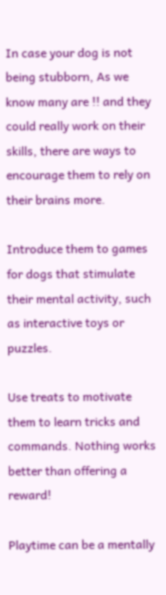In case your dog is not being stubborn, As we know many are !! and they could really work on their skills, there are ways to encourage them to rely on their brains more.

Introduce them to games for dogs that stimulate their mental activity, such as interactive toys or puzzles.

Use treats to motivate them to learn tricks and commands. Nothing works better than offering a reward!

Playtime can be a mentally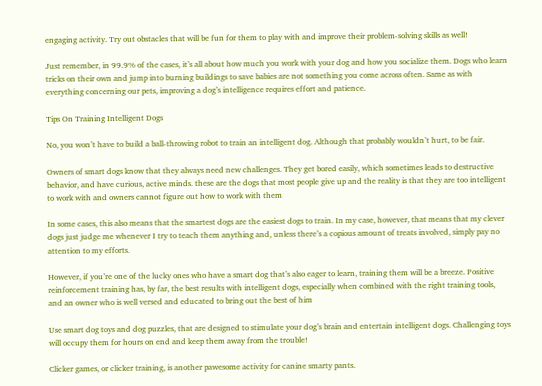engaging activity. Try out obstacles that will be fun for them to play with and improve their problem-solving skills as well!

Just remember, in 99.9% of the cases, it’s all about how much you work with your dog and how you socialize them. Dogs who learn tricks on their own and jump into burning buildings to save babies are not something you come across often. Same as with everything concerning our pets, improving a dog’s intelligence requires effort and patience.

Tips On Training Intelligent Dogs

No, you won’t have to build a ball-throwing robot to train an intelligent dog. Although that probably wouldn’t hurt, to be fair.

Owners of smart dogs know that they always need new challenges. They get bored easily, which sometimes leads to destructive behavior, and have curious, active minds. these are the dogs that most people give up and the reality is that they are too intelligent to work with and owners cannot figure out how to work with them

In some cases, this also means that the smartest dogs are the easiest dogs to train. In my case, however, that means that my clever dogs just judge me whenever I try to teach them anything and, unless there’s a copious amount of treats involved, simply pay no attention to my efforts.

However, if you’re one of the lucky ones who have a smart dog that’s also eager to learn, training them will be a breeze. Positive reinforcement training has, by far, the best results with intelligent dogs, especially when combined with the right training tools, and an owner who is well versed and educated to bring out the best of him

Use smart dog toys and dog puzzles, that are designed to stimulate your dog’s brain and entertain intelligent dogs. Challenging toys will occupy them for hours on end and keep them away from the trouble!

Clicker games, or clicker training, is another pawesome activity for canine smarty pants.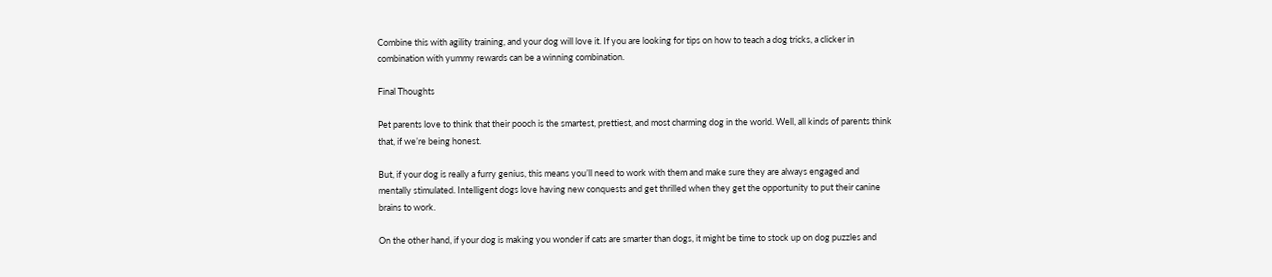Combine this with agility training, and your dog will love it. If you are looking for tips on how to teach a dog tricks, a clicker in combination with yummy rewards can be a winning combination.

Final Thoughts

Pet parents love to think that their pooch is the smartest, prettiest, and most charming dog in the world. Well, all kinds of parents think that, if we’re being honest.

But, if your dog is really a furry genius, this means you’ll need to work with them and make sure they are always engaged and mentally stimulated. Intelligent dogs love having new conquests and get thrilled when they get the opportunity to put their canine brains to work.

On the other hand, if your dog is making you wonder if cats are smarter than dogs, it might be time to stock up on dog puzzles and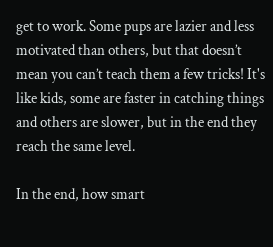get to work. Some pups are lazier and less motivated than others, but that doesn’t mean you can’t teach them a few tricks! It's like kids, some are faster in catching things and others are slower, but in the end they reach the same level.

In the end, how smart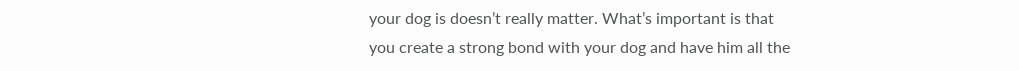your dog is doesn’t really matter. What’s important is that you create a strong bond with your dog and have him all the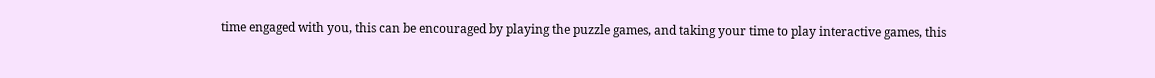time engaged with you, this can be encouraged by playing the puzzle games, and taking your time to play interactive games, this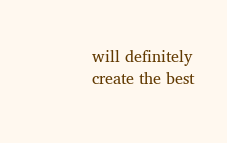will definitely create the best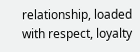relationship, loaded with respect, loyalty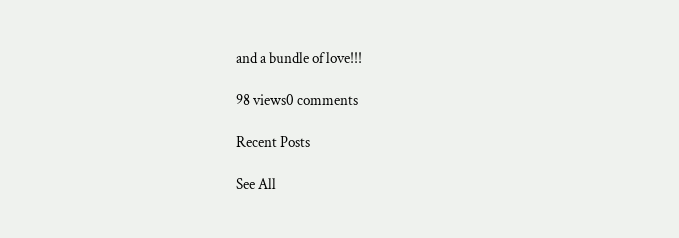and a bundle of love!!!

98 views0 comments

Recent Posts

See All